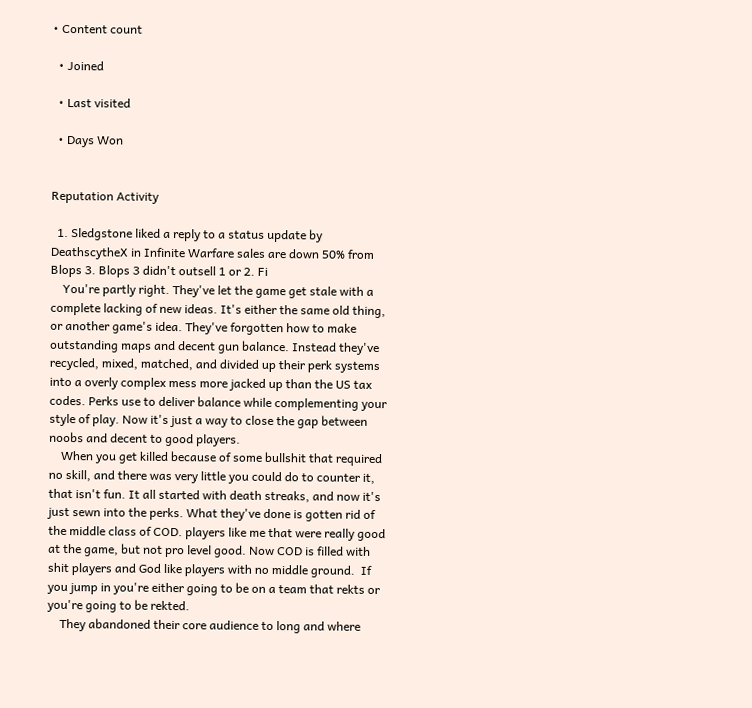• Content count

  • Joined

  • Last visited

  • Days Won


Reputation Activity

  1. Sledgstone liked a reply to a status update by DeathscytheX in Infinite Warfare sales are down 50% from Blops 3. Blops 3 didn't outsell 1 or 2. Fi
    You're partly right. They've let the game get stale with a complete lacking of new ideas. It's either the same old thing, or another game's idea. They've forgotten how to make outstanding maps and decent gun balance. Instead they've recycled, mixed, matched, and divided up their perk systems into a overly complex mess more jacked up than the US tax codes. Perks use to deliver balance while complementing your style of play. Now it's just a way to close the gap between noobs and decent to good players.
    When you get killed because of some bullshit that required no skill, and there was very little you could do to counter it, that isn't fun. It all started with death streaks, and now it's just sewn into the perks. What they've done is gotten rid of the middle class of COD. players like me that were really good at the game, but not pro level good. Now COD is filled with shit players and God like players with no middle ground.  If you jump in you're either going to be on a team that rekts or you're going to be rekted.
    They abandoned their core audience to long and where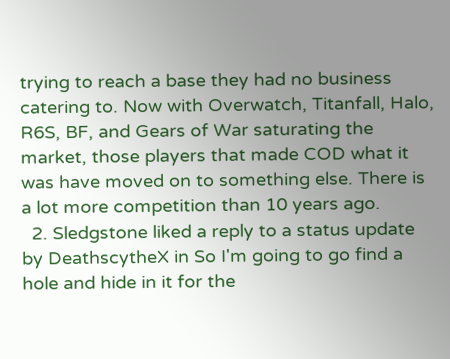trying to reach a base they had no business catering to. Now with Overwatch, Titanfall, Halo, R6S, BF, and Gears of War saturating the market, those players that made COD what it was have moved on to something else. There is a lot more competition than 10 years ago.
  2. Sledgstone liked a reply to a status update by DeathscytheX in So I'm going to go find a hole and hide in it for the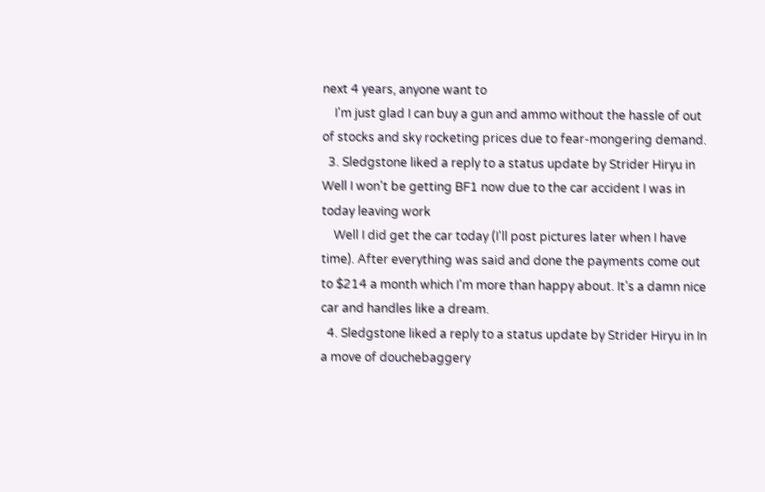next 4 years, anyone want to
    I'm just glad I can buy a gun and ammo without the hassle of out of stocks and sky rocketing prices due to fear-mongering demand.
  3. Sledgstone liked a reply to a status update by Strider Hiryu in Well I won't be getting BF1 now due to the car accident I was in today leaving work
    Well I did get the car today (I'll post pictures later when I have time). After everything was said and done the payments come out to $214 a month which I'm more than happy about. It's a damn nice car and handles like a dream.
  4. Sledgstone liked a reply to a status update by Strider Hiryu in In a move of douchebaggery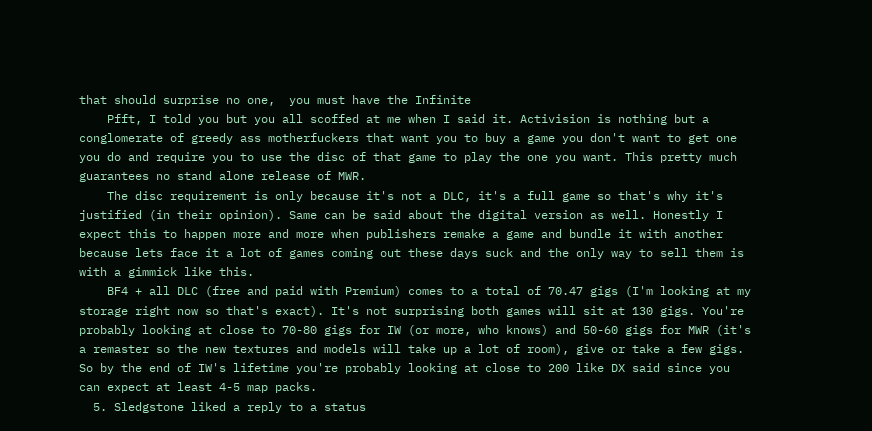that should surprise no one,  you must have the Infinite
    Pfft, I told you but you all scoffed at me when I said it. Activision is nothing but a conglomerate of greedy ass motherfuckers that want you to buy a game you don't want to get one you do and require you to use the disc of that game to play the one you want. This pretty much guarantees no stand alone release of MWR.
    The disc requirement is only because it's not a DLC, it's a full game so that's why it's justified (in their opinion). Same can be said about the digital version as well. Honestly I expect this to happen more and more when publishers remake a game and bundle it with another because lets face it a lot of games coming out these days suck and the only way to sell them is with a gimmick like this.
    BF4 + all DLC (free and paid with Premium) comes to a total of 70.47 gigs (I'm looking at my storage right now so that's exact). It's not surprising both games will sit at 130 gigs. You're probably looking at close to 70-80 gigs for IW (or more, who knows) and 50-60 gigs for MWR (it's a remaster so the new textures and models will take up a lot of room), give or take a few gigs. So by the end of IW's lifetime you're probably looking at close to 200 like DX said since you can expect at least 4-5 map packs.
  5. Sledgstone liked a reply to a status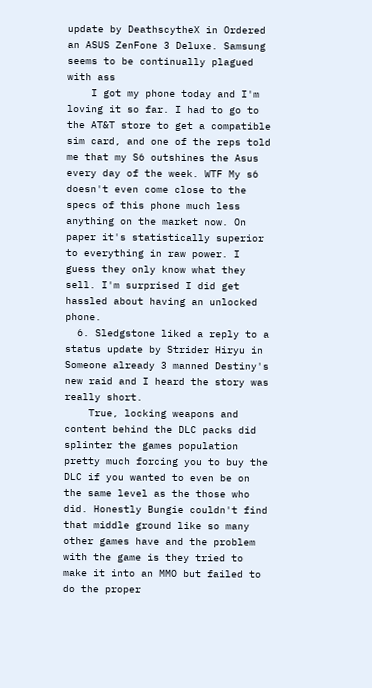update by DeathscytheX in Ordered an ASUS ZenFone 3 Deluxe. Samsung seems to be continually plagued with ass
    I got my phone today and I'm loving it so far. I had to go to the AT&T store to get a compatible sim card, and one of the reps told me that my S6 outshines the Asus every day of the week. WTF My s6 doesn't even come close to the specs of this phone much less anything on the market now. On paper it's statistically superior to everything in raw power. I guess they only know what they sell. I'm surprised I did get hassled about having an unlocked phone.
  6. Sledgstone liked a reply to a status update by Strider Hiryu in Someone already 3 manned Destiny's new raid and I heard the story was really short.
    True, locking weapons and content behind the DLC packs did splinter the games population pretty much forcing you to buy the DLC if you wanted to even be on the same level as the those who did. Honestly Bungie couldn't find that middle ground like so many other games have and the problem with the game is they tried to make it into an MMO but failed to do the proper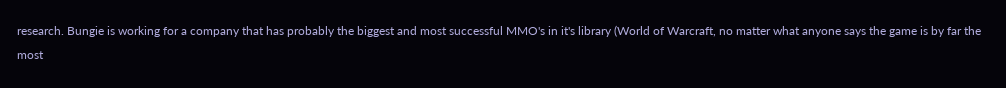research. Bungie is working for a company that has probably the biggest and most successful MMO's in it's library (World of Warcraft, no matter what anyone says the game is by far the most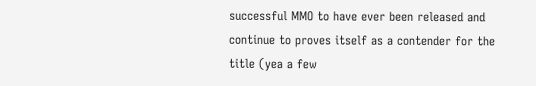successful MMO to have ever been released and continue to proves itself as a contender for the title (yea a few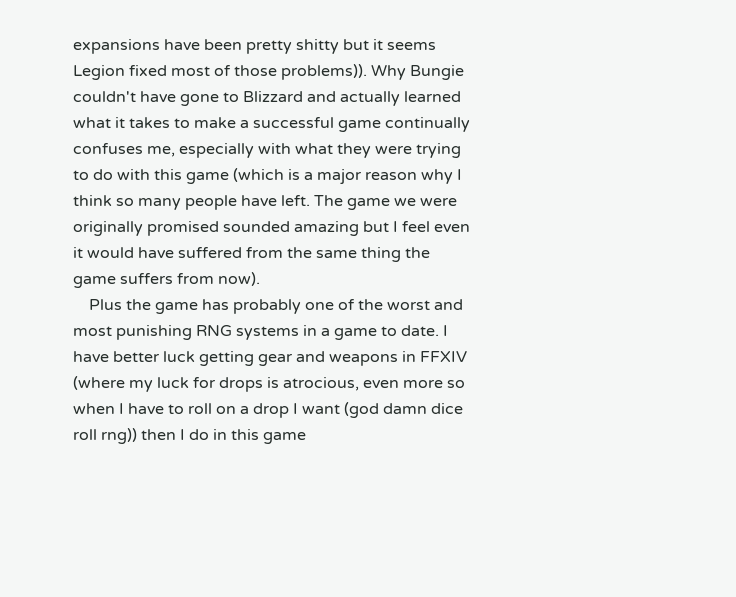expansions have been pretty shitty but it seems Legion fixed most of those problems)). Why Bungie couldn't have gone to Blizzard and actually learned what it takes to make a successful game continually confuses me, especially with what they were trying to do with this game (which is a major reason why I think so many people have left. The game we were originally promised sounded amazing but I feel even it would have suffered from the same thing the game suffers from now).
    Plus the game has probably one of the worst and most punishing RNG systems in a game to date. I have better luck getting gear and weapons in FFXIV (where my luck for drops is atrocious, even more so when I have to roll on a drop I want (god damn dice roll rng)) then I do in this game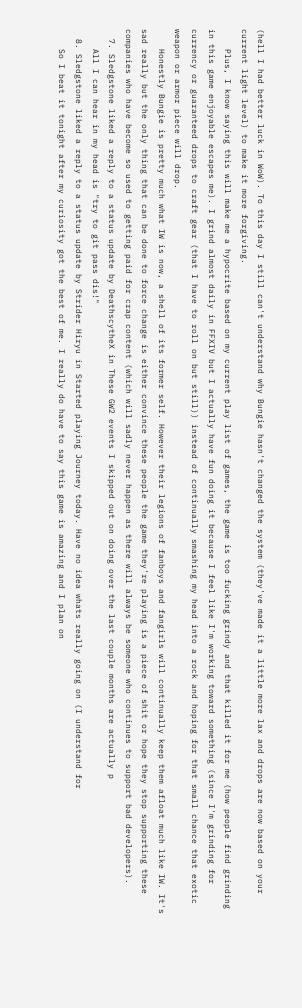(hell I had better luck in WoW). To this day I still can't understand why Bungie hasn't changed the system (they've made it a little more lax and drops are now based on your current light level) to make it more forgiving.
    Plus, I know saying this will make me a hypocrite based on my current play list of games, the game is too fucking grindy and that killed it for me (how people find grinding in this game enjoyable escapes me). I grind almost daily in FFXIV but I actually have fun doing it because I feel like I'm working toward something (since I'm grinding for currency or guaranteed drops to craft gear (that I have to roll on but still)) instead of continually smashing my head into a rock and hoping for that small chance that exotic weapon or armor piece will drop.
    Honestly Bungie is pretty much what IW is now, a shell of its former self. However their legions of fanboys and fangirls will continually keep them afloat much like IW. It's sad really but the only thing that can be done to force change is either convince these people the game they're playing is a piece of shit or hope they stop supporting these companies who have become so used to getting paid for crap content (which will sadly never happen as there will always be someone who continues to support bad developers).
  7. Sledgstone liked a reply to a status update by DeathscytheX in These GW2 events I skipped out on doing over the last couple months are actually p
    All I can hear in my head is "try to git pass dis!"
  8. Sledgstone liked a reply to a status update by Strider Hiryu in Started playing Journey today. Have no idea whats really going on (I understand for
    So I beat it tonight after my curiosity got the best of me. I really do have to say this game is amazing and I plan on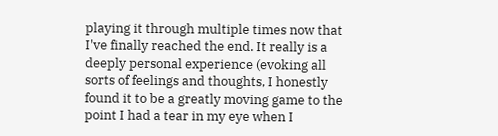playing it through multiple times now that I've finally reached the end. It really is a deeply personal experience (evoking all sorts of feelings and thoughts, I honestly found it to be a greatly moving game to the point I had a tear in my eye when I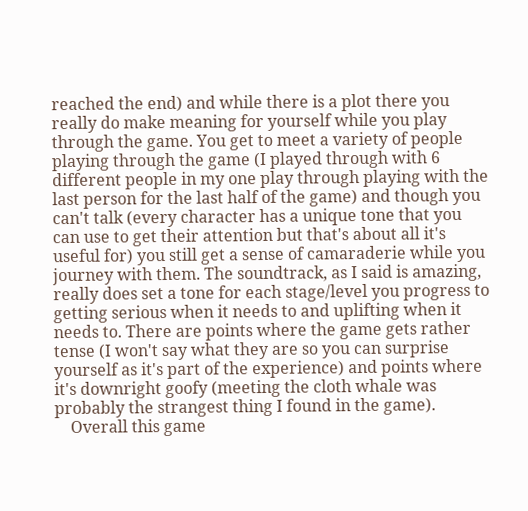reached the end) and while there is a plot there you really do make meaning for yourself while you play through the game. You get to meet a variety of people playing through the game (I played through with 6 different people in my one play through playing with the last person for the last half of the game) and though you can't talk (every character has a unique tone that you can use to get their attention but that's about all it's useful for) you still get a sense of camaraderie while you journey with them. The soundtrack, as I said is amazing, really does set a tone for each stage/level you progress to getting serious when it needs to and uplifting when it needs to. There are points where the game gets rather tense (I won't say what they are so you can surprise yourself as it's part of the experience) and points where it's downright goofy (meeting the cloth whale was probably the strangest thing I found in the game).
    Overall this game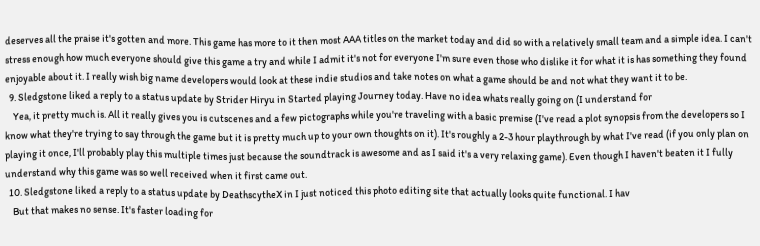deserves all the praise it's gotten and more. This game has more to it then most AAA titles on the market today and did so with a relatively small team and a simple idea. I can't stress enough how much everyone should give this game a try and while I admit it's not for everyone I'm sure even those who dislike it for what it is has something they found enjoyable about it. I really wish big name developers would look at these indie studios and take notes on what a game should be and not what they want it to be.
  9. Sledgstone liked a reply to a status update by Strider Hiryu in Started playing Journey today. Have no idea whats really going on (I understand for
    Yea, it pretty much is. All it really gives you is cutscenes and a few pictographs while you're traveling with a basic premise (I've read a plot synopsis from the developers so I know what they're trying to say through the game but it is pretty much up to your own thoughts on it). It's roughly a 2-3 hour playthrough by what I've read (if you only plan on playing it once, I'll probably play this multiple times just because the soundtrack is awesome and as I said it's a very relaxing game). Even though I haven't beaten it I fully understand why this game was so well received when it first came out.
  10. Sledgstone liked a reply to a status update by DeathscytheX in I just noticed this photo editing site that actually looks quite functional. I hav
    But that makes no sense. It's faster loading for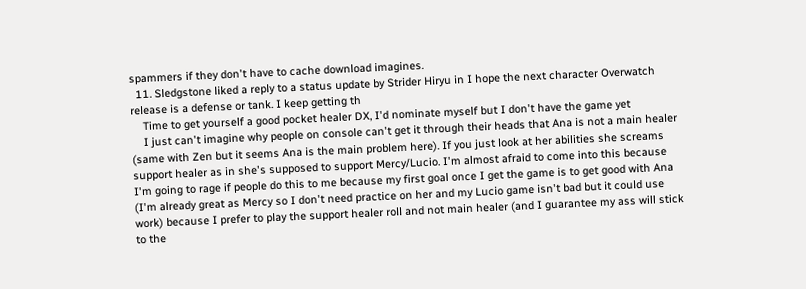spammers if they don't have to cache download imagines.
  11. Sledgstone liked a reply to a status update by Strider Hiryu in I hope the next character Overwatch release is a defense or tank. I keep getting th
    Time to get yourself a good pocket healer DX, I'd nominate myself but I don't have the game yet
    I just can't imagine why people on console can't get it through their heads that Ana is not a main healer (same with Zen but it seems Ana is the main problem here). If you just look at her abilities she screams support healer as in she's supposed to support Mercy/Lucio. I'm almost afraid to come into this because I'm going to rage if people do this to me because my first goal once I get the game is to get good with Ana (I'm already great as Mercy so I don't need practice on her and my Lucio game isn't bad but it could use work) because I prefer to play the support healer roll and not main healer (and I guarantee my ass will stick to the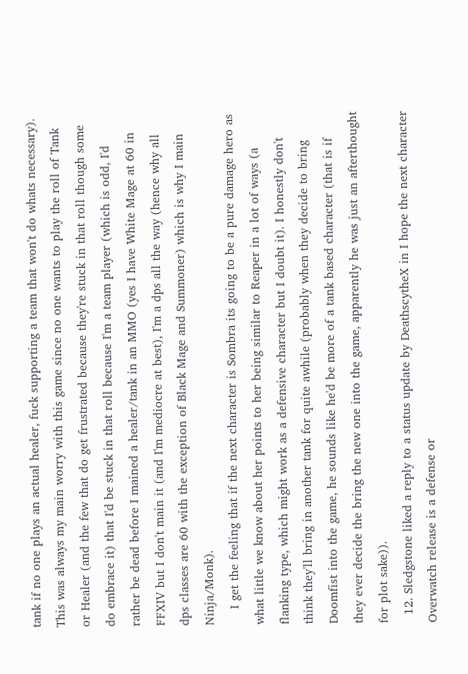tank if no one plays an actual healer, fuck supporting a team that won't do whats necessary). This was always my main worry with this game since no one wants to play the roll of Tank or Healer (and the few that do get frustrated because they're stuck in that roll though some do embrace it) that I'd be stuck in that roll because I'm a team player (which is odd, I'd rather be dead before I mained a healer/tank in an MMO (yes I have White Mage at 60 in FFXIV but I don't main it (and I'm mediocre at best), I'm a dps all the way (hence why all dps classes are 60 with the exception of Black Mage and Summoner) which is why I main Ninja/Monk).
    I get the feeling that if the next character is Sombra its going to be a pure damage hero as what little we know about her points to her being similar to Reaper in a lot of ways (a flanking type, which might work as a defensive character but I doubt it). I honestly don't think they'll bring in another tank for quite awhile (probably when they decide to bring Doomfist into the game, he sounds like he'd be more of a tank based character (that is if they ever decide the bring the new one into the game, apparently he was just an afterthought for plot sake)).
  12. Sledgstone liked a reply to a status update by DeathscytheX in I hope the next character Overwatch release is a defense or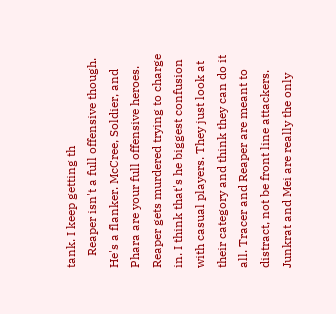tank. I keep getting th
    Reaper isn't a full offensive though. He's a flanker. McCree, Soldier, and Phara are your full offensive heroes. Reaper gets murdered trying to charge in. I think that's he biggest confusion with casual players. They just look at their category and think they can do it all. Tracer and Reaper are meant to distract, not be front line attackers. Junkrat and Mei are really the only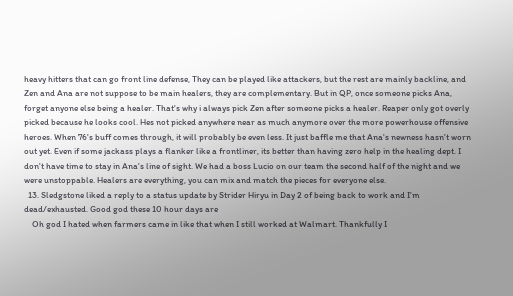heavy hitters that can go front line defense, They can be played like attackers, but the rest are mainly backline, and Zen and Ana are not suppose to be main healers, they are complementary. But in QP, once someone picks Ana, forget anyone else being a healer. That's why i always pick Zen after someone picks a healer. Reaper only got overly picked because he looks cool. Hes not picked anywhere near as much anymore over the more powerhouse offensive heroes. When 76's buff comes through, it will probably be even less. It just baffle me that Ana's newness hasn't worn out yet. Even if some jackass plays a flanker like a frontliner, its better than having zero help in the healing dept. I don't have time to stay in Ana's line of sight. We had a boss Lucio on our team the second half of the night and we were unstoppable. Healers are everything, you can mix and match the pieces for everyone else.
  13. Sledgstone liked a reply to a status update by Strider Hiryu in Day 2 of being back to work and I'm dead/exhausted. Good god these 10 hour days are
    Oh god I hated when farmers came in like that when I still worked at Walmart. Thankfully I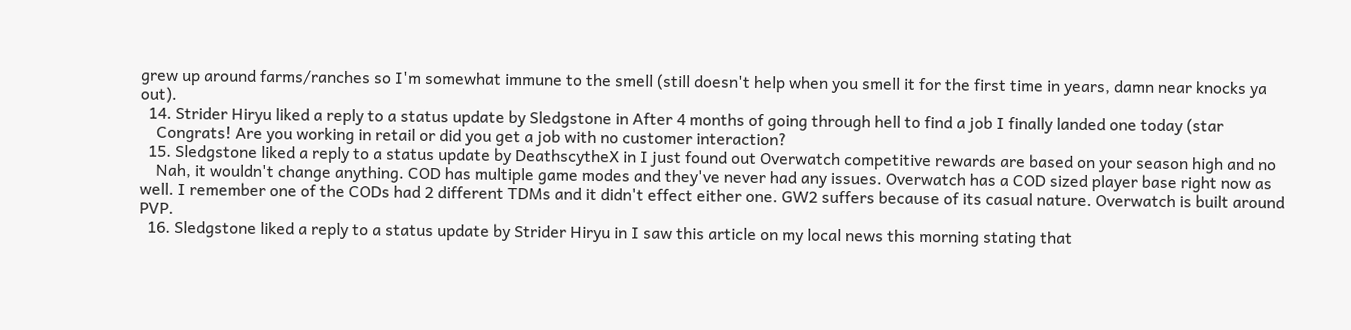grew up around farms/ranches so I'm somewhat immune to the smell (still doesn't help when you smell it for the first time in years, damn near knocks ya out).
  14. Strider Hiryu liked a reply to a status update by Sledgstone in After 4 months of going through hell to find a job I finally landed one today (star
    Congrats! Are you working in retail or did you get a job with no customer interaction?
  15. Sledgstone liked a reply to a status update by DeathscytheX in I just found out Overwatch competitive rewards are based on your season high and no
    Nah, it wouldn't change anything. COD has multiple game modes and they've never had any issues. Overwatch has a COD sized player base right now as well. I remember one of the CODs had 2 different TDMs and it didn't effect either one. GW2 suffers because of its casual nature. Overwatch is built around PVP.
  16. Sledgstone liked a reply to a status update by Strider Hiryu in I saw this article on my local news this morning stating that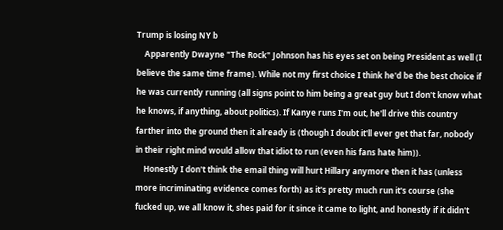Trump is losing NY b
    Apparently Dwayne "The Rock" Johnson has his eyes set on being President as well (I believe the same time frame). While not my first choice I think he'd be the best choice if he was currently running (all signs point to him being a great guy but I don't know what he knows, if anything, about politics). If Kanye runs I'm out, he'll drive this country farther into the ground then it already is (though I doubt it'll ever get that far, nobody in their right mind would allow that idiot to run (even his fans hate him)).
    Honestly I don't think the email thing will hurt Hillary anymore then it has (unless more incriminating evidence comes forth) as it's pretty much run it's course (she fucked up, we all know it, shes paid for it since it came to light, and honestly if it didn't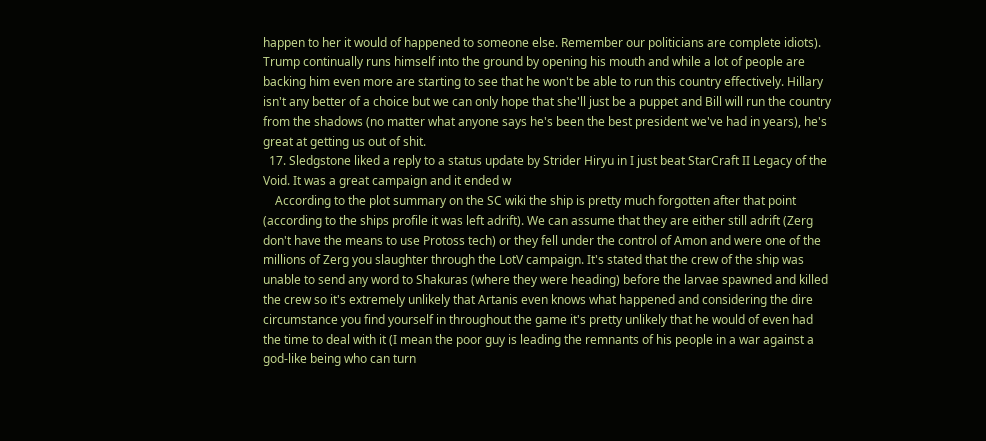happen to her it would of happened to someone else. Remember our politicians are complete idiots). Trump continually runs himself into the ground by opening his mouth and while a lot of people are backing him even more are starting to see that he won't be able to run this country effectively. Hillary isn't any better of a choice but we can only hope that she'll just be a puppet and Bill will run the country from the shadows (no matter what anyone says he's been the best president we've had in years), he's great at getting us out of shit.
  17. Sledgstone liked a reply to a status update by Strider Hiryu in I just beat StarCraft II Legacy of the Void. It was a great campaign and it ended w
    According to the plot summary on the SC wiki the ship is pretty much forgotten after that point (according to the ships profile it was left adrift). We can assume that they are either still adrift (Zerg don't have the means to use Protoss tech) or they fell under the control of Amon and were one of the millions of Zerg you slaughter through the LotV campaign. It's stated that the crew of the ship was unable to send any word to Shakuras (where they were heading) before the larvae spawned and killed the crew so it's extremely unlikely that Artanis even knows what happened and considering the dire circumstance you find yourself in throughout the game it's pretty unlikely that he would of even had the time to deal with it (I mean the poor guy is leading the remnants of his people in a war against a god-like being who can turn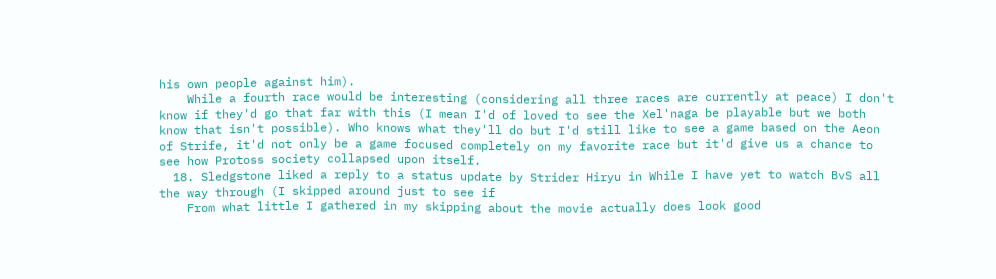his own people against him).
    While a fourth race would be interesting (considering all three races are currently at peace) I don't know if they'd go that far with this (I mean I'd of loved to see the Xel'naga be playable but we both know that isn't possible). Who knows what they'll do but I'd still like to see a game based on the Aeon of Strife, it'd not only be a game focused completely on my favorite race but it'd give us a chance to see how Protoss society collapsed upon itself.
  18. Sledgstone liked a reply to a status update by Strider Hiryu in While I have yet to watch BvS all the way through (I skipped around just to see if
    From what little I gathered in my skipping about the movie actually does look good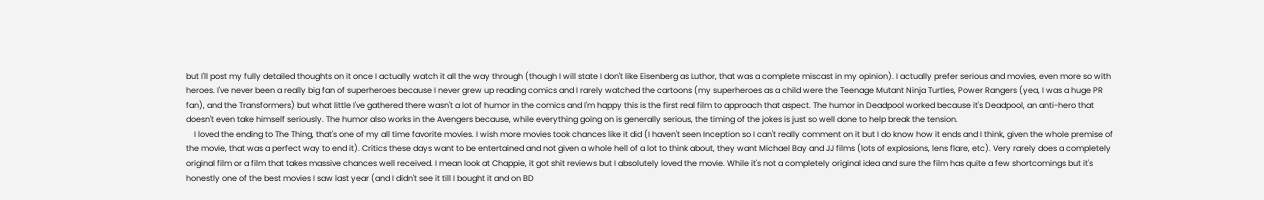but I'll post my fully detailed thoughts on it once I actually watch it all the way through (though I will state I don't like Eisenberg as Luthor, that was a complete miscast in my opinion). I actually prefer serious and movies, even more so with heroes. I've never been a really big fan of superheroes because I never grew up reading comics and I rarely watched the cartoons (my superheroes as a child were the Teenage Mutant Ninja Turtles, Power Rangers (yea, I was a huge PR fan), and the Transformers) but what little I've gathered there wasn't a lot of humor in the comics and I'm happy this is the first real film to approach that aspect. The humor in Deadpool worked because it's Deadpool, an anti-hero that doesn't even take himself seriously. The humor also works in the Avengers because, while everything going on is generally serious, the timing of the jokes is just so well done to help break the tension.
    I loved the ending to The Thing, that's one of my all time favorite movies. I wish more movies took chances like it did (I haven't seen Inception so I can't really comment on it but I do know how it ends and I think, given the whole premise of the movie, that was a perfect way to end it). Critics these days want to be entertained and not given a whole hell of a lot to think about, they want Michael Bay and JJ films (lots of explosions, lens flare, etc). Very rarely does a completely original film or a film that takes massive chances well received. I mean look at Chappie, it got shit reviews but I absolutely loved the movie. While it's not a completely original idea and sure the film has quite a few shortcomings but it's honestly one of the best movies I saw last year (and I didn't see it till I bought it and on BD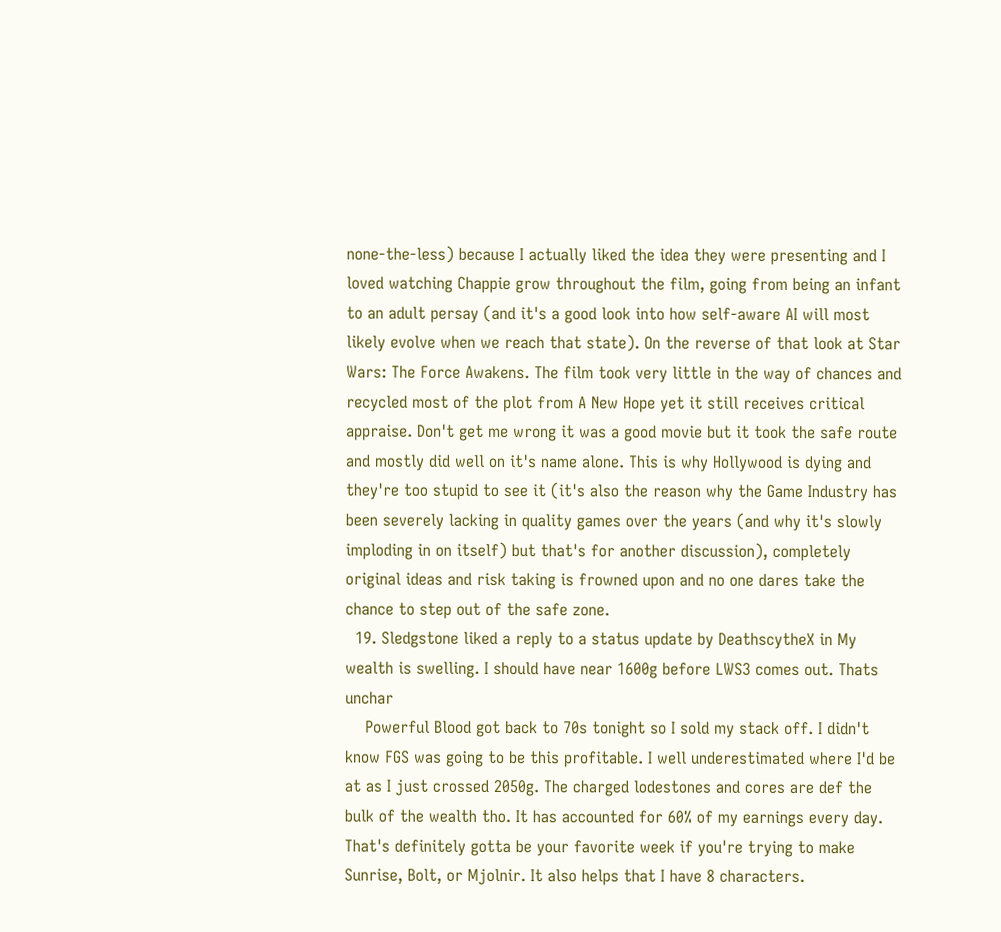none-the-less) because I actually liked the idea they were presenting and I loved watching Chappie grow throughout the film, going from being an infant to an adult persay (and it's a good look into how self-aware AI will most likely evolve when we reach that state). On the reverse of that look at Star Wars: The Force Awakens. The film took very little in the way of chances and recycled most of the plot from A New Hope yet it still receives critical appraise. Don't get me wrong it was a good movie but it took the safe route and mostly did well on it's name alone. This is why Hollywood is dying and they're too stupid to see it (it's also the reason why the Game Industry has been severely lacking in quality games over the years (and why it's slowly imploding in on itself) but that's for another discussion), completely original ideas and risk taking is frowned upon and no one dares take the chance to step out of the safe zone.
  19. Sledgstone liked a reply to a status update by DeathscytheX in My wealth is swelling. I should have near 1600g before LWS3 comes out. Thats unchar
    Powerful Blood got back to 70s tonight so I sold my stack off. I didn't know FGS was going to be this profitable. I well underestimated where I'd be at as I just crossed 2050g. The charged lodestones and cores are def the bulk of the wealth tho. It has accounted for 60% of my earnings every day. That's definitely gotta be your favorite week if you're trying to make Sunrise, Bolt, or Mjolnir. It also helps that I have 8 characters.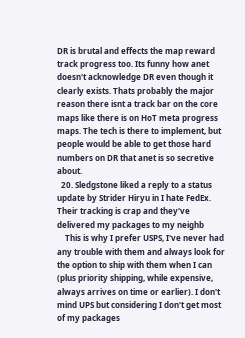DR is brutal and effects the map reward track progress too. Its funny how anet doesn't acknowledge DR even though it clearly exists. Thats probably the major reason there isnt a track bar on the core maps like there is on HoT meta progress maps. The tech is there to implement, but people would be able to get those hard numbers on DR that anet is so secretive about.
  20. Sledgstone liked a reply to a status update by Strider Hiryu in I hate FedEx. Their tracking is crap and they've delivered my packages to my neighb
    This is why I prefer USPS, I've never had any trouble with them and always look for the option to ship with them when I can (plus priority shipping, while expensive, always arrives on time or earlier). I don't mind UPS but considering I don't get most of my packages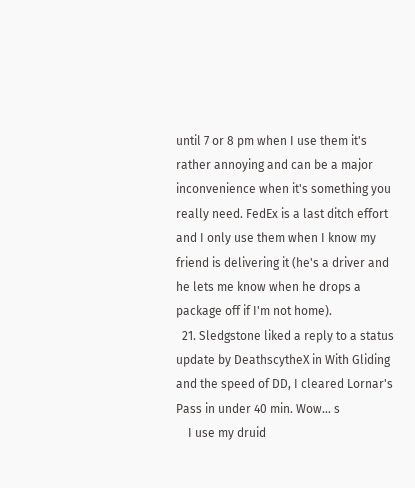until 7 or 8 pm when I use them it's rather annoying and can be a major inconvenience when it's something you really need. FedEx is a last ditch effort and I only use them when I know my friend is delivering it (he's a driver and he lets me know when he drops a package off if I'm not home).
  21. Sledgstone liked a reply to a status update by DeathscytheX in With Gliding and the speed of DD, I cleared Lornar's Pass in under 40 min. Wow... s
    I use my druid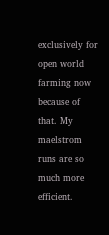exclusively for open world farming now because of that. My maelstrom runs are so much more efficient.